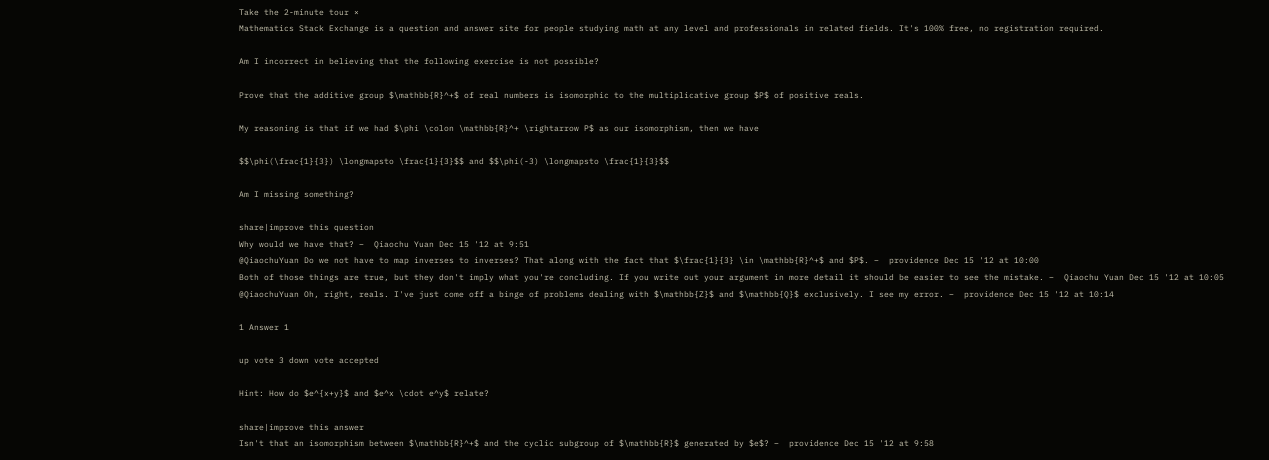Take the 2-minute tour ×
Mathematics Stack Exchange is a question and answer site for people studying math at any level and professionals in related fields. It's 100% free, no registration required.

Am I incorrect in believing that the following exercise is not possible?

Prove that the additive group $\mathbb{R}^+$ of real numbers is isomorphic to the multiplicative group $P$ of positive reals.

My reasoning is that if we had $\phi \colon \mathbb{R}^+ \rightarrow P$ as our isomorphism, then we have

$$\phi(\frac{1}{3}) \longmapsto \frac{1}{3}$$ and $$\phi(-3) \longmapsto \frac{1}{3}$$

Am I missing something?

share|improve this question
Why would we have that? –  Qiaochu Yuan Dec 15 '12 at 9:51
@QiaochuYuan Do we not have to map inverses to inverses? That along with the fact that $\frac{1}{3} \in \mathbb{R}^+$ and $P$. –  providence Dec 15 '12 at 10:00
Both of those things are true, but they don't imply what you're concluding. If you write out your argument in more detail it should be easier to see the mistake. –  Qiaochu Yuan Dec 15 '12 at 10:05
@QiaochuYuan Oh, right, reals. I've just come off a binge of problems dealing with $\mathbb{Z}$ and $\mathbb{Q}$ exclusively. I see my error. –  providence Dec 15 '12 at 10:14

1 Answer 1

up vote 3 down vote accepted

Hint: How do $e^{x+y}$ and $e^x \cdot e^y$ relate?

share|improve this answer
Isn't that an isomorphism between $\mathbb{R}^+$ and the cyclic subgroup of $\mathbb{R}$ generated by $e$? –  providence Dec 15 '12 at 9:58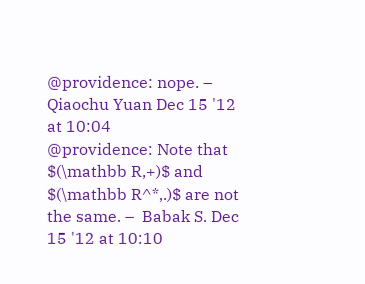@providence: nope. –  Qiaochu Yuan Dec 15 '12 at 10:04
@providence: Note that $(\mathbb R,+)$ and $(\mathbb R^*,.)$ are not the same. –  Babak S. Dec 15 '12 at 10:10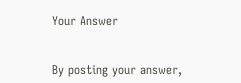Your Answer


By posting your answer,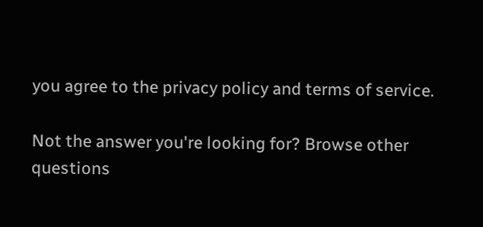you agree to the privacy policy and terms of service.

Not the answer you're looking for? Browse other questions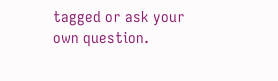tagged or ask your own question.